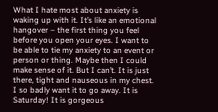What I hate most about anxiety is waking up with it. It’s like an emotional hangover – the first thing you feel before you open your eyes. I want to be able to tie my anxiety to an event or person or thing. Maybe then I could make sense of it. But I can’t. It is just there, tight and nauseous in my chest. I so badly want it to go away. It is Saturday! It is gorgeous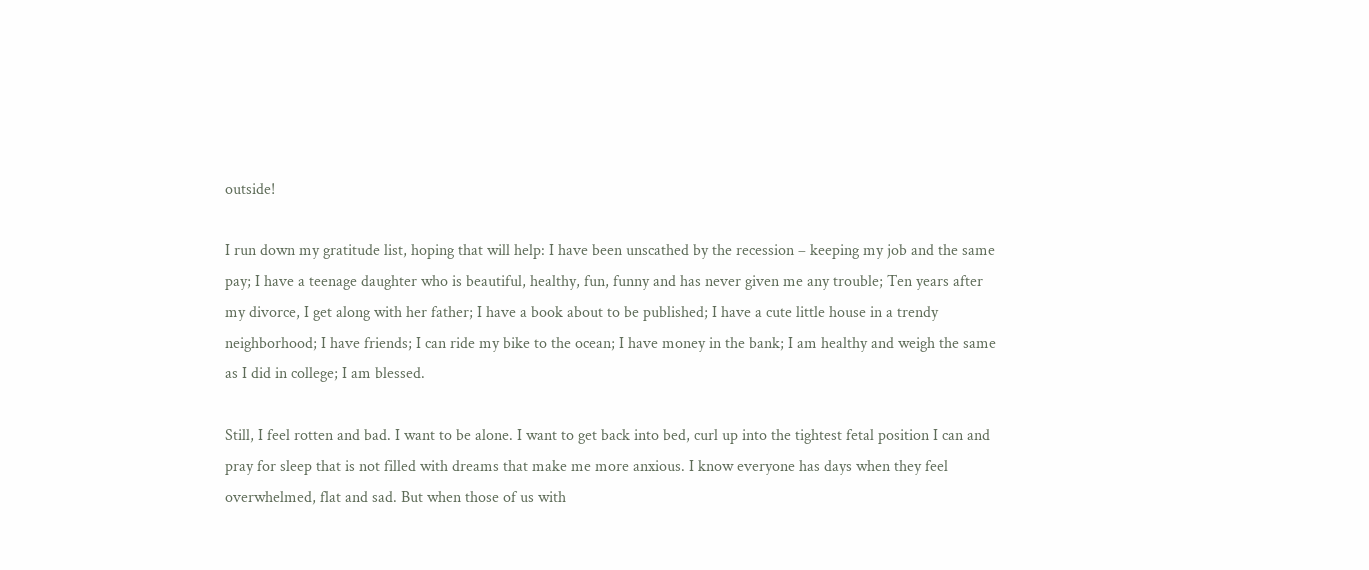outside!

I run down my gratitude list, hoping that will help: I have been unscathed by the recession – keeping my job and the same pay; I have a teenage daughter who is beautiful, healthy, fun, funny and has never given me any trouble; Ten years after my divorce, I get along with her father; I have a book about to be published; I have a cute little house in a trendy neighborhood; I have friends; I can ride my bike to the ocean; I have money in the bank; I am healthy and weigh the same as I did in college; I am blessed.

Still, I feel rotten and bad. I want to be alone. I want to get back into bed, curl up into the tightest fetal position I can and pray for sleep that is not filled with dreams that make me more anxious. I know everyone has days when they feel overwhelmed, flat and sad. But when those of us with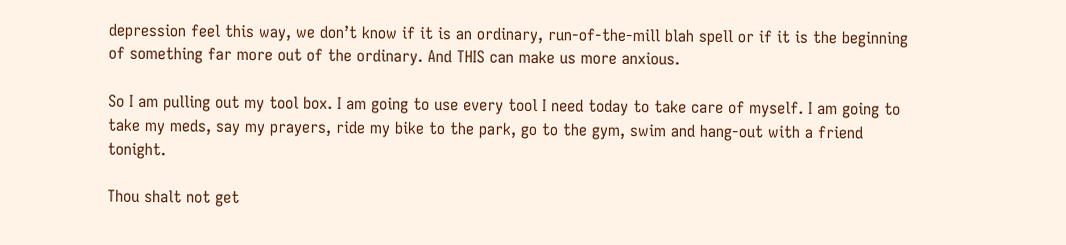depression feel this way, we don’t know if it is an ordinary, run-of-the-mill blah spell or if it is the beginning of something far more out of the ordinary. And THIS can make us more anxious.

So I am pulling out my tool box. I am going to use every tool I need today to take care of myself. I am going to take my meds, say my prayers, ride my bike to the park, go to the gym, swim and hang-out with a friend tonight.

Thou shalt not get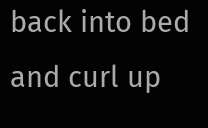back into bed and curl up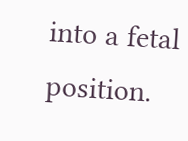into a fetal position.